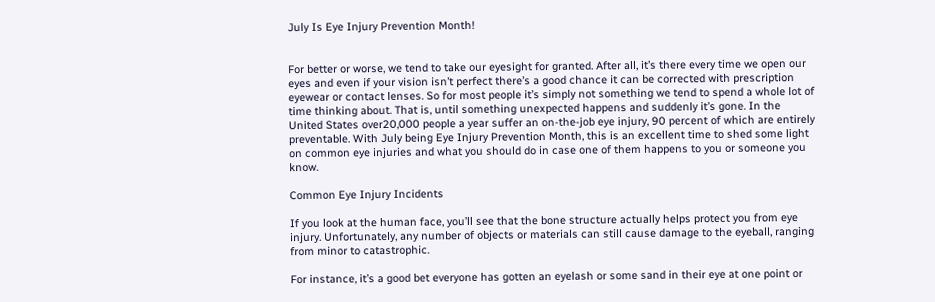July Is Eye Injury Prevention Month!


For better or worse, we tend to take our eyesight for granted. After all, it’s there every time we open our eyes and even if your vision isn’t perfect there’s a good chance it can be corrected with prescription eyewear or contact lenses. So for most people it’s simply not something we tend to spend a whole lot of time thinking about. That is, until something unexpected happens and suddenly it’s gone. In the United States over20,000 people a year suffer an on-the-job eye injury, 90 percent of which are entirely preventable. With July being Eye Injury Prevention Month, this is an excellent time to shed some light on common eye injuries and what you should do in case one of them happens to you or someone you know.

Common Eye Injury Incidents

If you look at the human face, you’ll see that the bone structure actually helps protect you from eye injury. Unfortunately, any number of objects or materials can still cause damage to the eyeball, ranging from minor to catastrophic.

For instance, it’s a good bet everyone has gotten an eyelash or some sand in their eye at one point or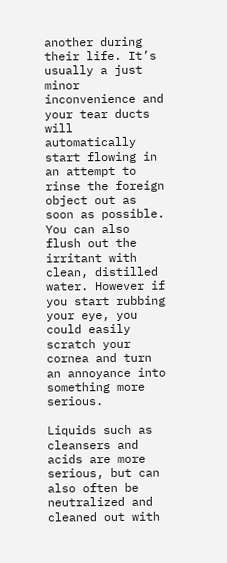another during their life. It’s usually a just minor inconvenience and your tear ducts will automatically start flowing in an attempt to rinse the foreign object out as soon as possible. You can also flush out the irritant with clean, distilled water. However if you start rubbing your eye, you could easily scratch your cornea and turn an annoyance into something more serious.

Liquids such as cleansers and acids are more serious, but can also often be neutralized and cleaned out with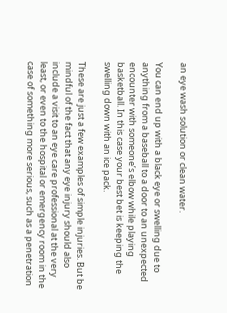an eye wash solution or clean water.

You can end up with a black eye or swelling due to anything from a baseball to a door to an unexpected encounter with someone’s elbow while playing basketball. In this case your best bet is keeping the swelling down with an ice pack.

These are just a few examples of simple injuries. But be mindful of the fact that any eye injury should also include a visit to an eye care professional at the very least, or even to the hospital or emergency room in the case of something more serious, such as a penetration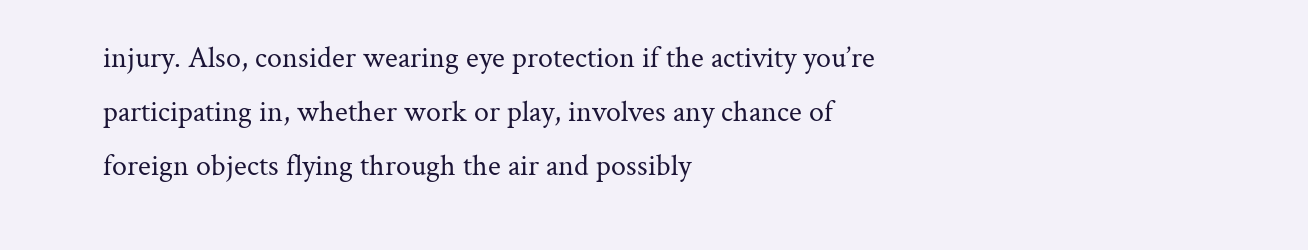injury. Also, consider wearing eye protection if the activity you’re participating in, whether work or play, involves any chance of foreign objects flying through the air and possibly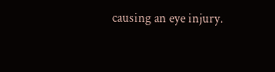causing an eye injury.